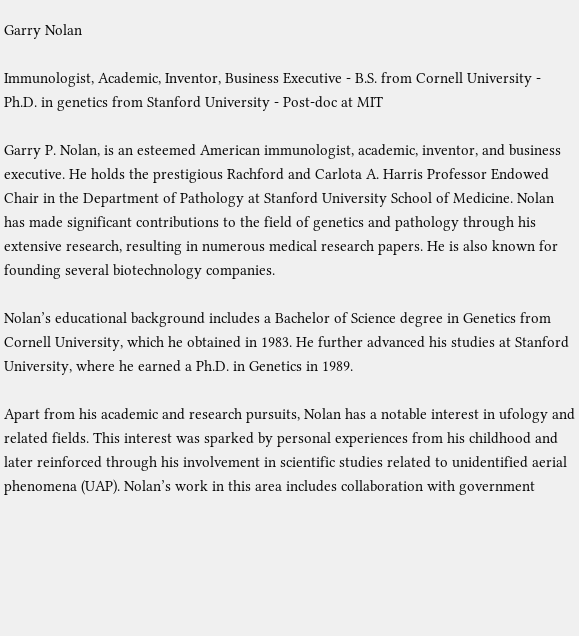Garry Nolan

Immunologist, Academic, Inventor, Business Executive - B.S. from Cornell University - Ph.D. in genetics from Stanford University - Post-doc at MIT

Garry P. Nolan, is an esteemed American immunologist, academic, inventor, and business executive. He holds the prestigious Rachford and Carlota A. Harris Professor Endowed Chair in the Department of Pathology at Stanford University School of Medicine. Nolan has made significant contributions to the field of genetics and pathology through his extensive research, resulting in numerous medical research papers. He is also known for founding several biotechnology companies.

Nolan’s educational background includes a Bachelor of Science degree in Genetics from Cornell University, which he obtained in 1983. He further advanced his studies at Stanford University, where he earned a Ph.D. in Genetics in 1989.

Apart from his academic and research pursuits, Nolan has a notable interest in ufology and related fields. This interest was sparked by personal experiences from his childhood and later reinforced through his involvement in scientific studies related to unidentified aerial phenomena (UAP). Nolan’s work in this area includes collaboration with government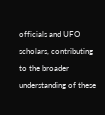officials and UFO scholars, contributing to the broader understanding of these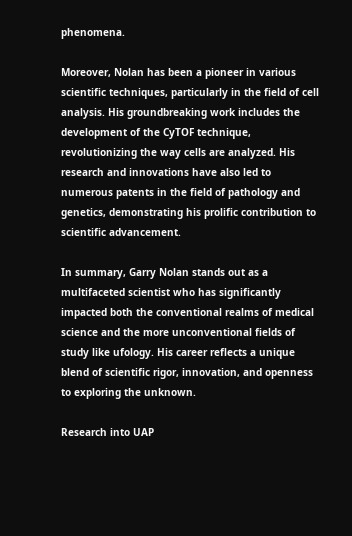phenomena.

Moreover, Nolan has been a pioneer in various scientific techniques, particularly in the field of cell analysis. His groundbreaking work includes the development of the CyTOF technique, revolutionizing the way cells are analyzed. His research and innovations have also led to numerous patents in the field of pathology and genetics, demonstrating his prolific contribution to scientific advancement.

In summary, Garry Nolan stands out as a multifaceted scientist who has significantly impacted both the conventional realms of medical science and the more unconventional fields of study like ufology. His career reflects a unique blend of scientific rigor, innovation, and openness to exploring the unknown.

Research into UAP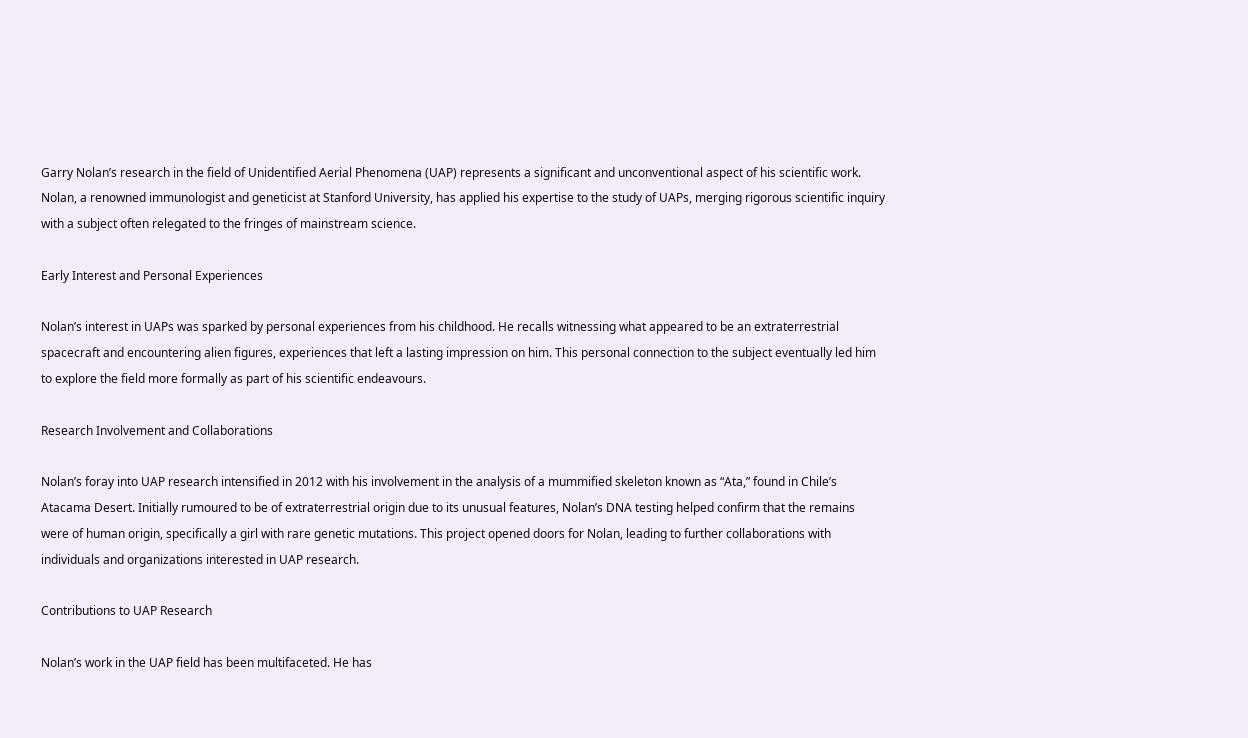Garry Nolan’s research in the field of Unidentified Aerial Phenomena (UAP) represents a significant and unconventional aspect of his scientific work. Nolan, a renowned immunologist and geneticist at Stanford University, has applied his expertise to the study of UAPs, merging rigorous scientific inquiry with a subject often relegated to the fringes of mainstream science.

Early Interest and Personal Experiences

Nolan’s interest in UAPs was sparked by personal experiences from his childhood. He recalls witnessing what appeared to be an extraterrestrial spacecraft and encountering alien figures, experiences that left a lasting impression on him. This personal connection to the subject eventually led him to explore the field more formally as part of his scientific endeavours.

Research Involvement and Collaborations

Nolan’s foray into UAP research intensified in 2012 with his involvement in the analysis of a mummified skeleton known as “Ata,” found in Chile’s Atacama Desert. Initially rumoured to be of extraterrestrial origin due to its unusual features, Nolan’s DNA testing helped confirm that the remains were of human origin, specifically a girl with rare genetic mutations. This project opened doors for Nolan, leading to further collaborations with individuals and organizations interested in UAP research.

Contributions to UAP Research

Nolan’s work in the UAP field has been multifaceted. He has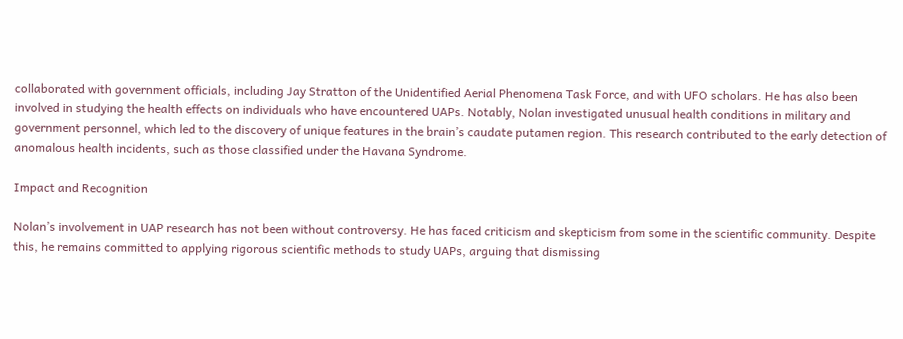collaborated with government officials, including Jay Stratton of the Unidentified Aerial Phenomena Task Force, and with UFO scholars. He has also been involved in studying the health effects on individuals who have encountered UAPs. Notably, Nolan investigated unusual health conditions in military and government personnel, which led to the discovery of unique features in the brain’s caudate putamen region. This research contributed to the early detection of anomalous health incidents, such as those classified under the Havana Syndrome.

Impact and Recognition

Nolan’s involvement in UAP research has not been without controversy. He has faced criticism and skepticism from some in the scientific community. Despite this, he remains committed to applying rigorous scientific methods to study UAPs, arguing that dismissing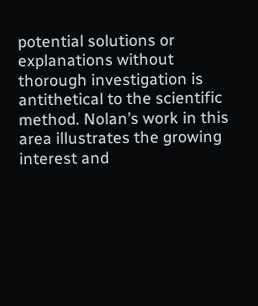potential solutions or explanations without thorough investigation is antithetical to the scientific method. Nolan’s work in this area illustrates the growing interest and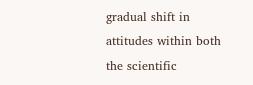gradual shift in attitudes within both the scientific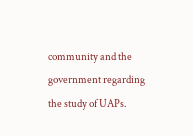community and the government regarding the study of UAPs.